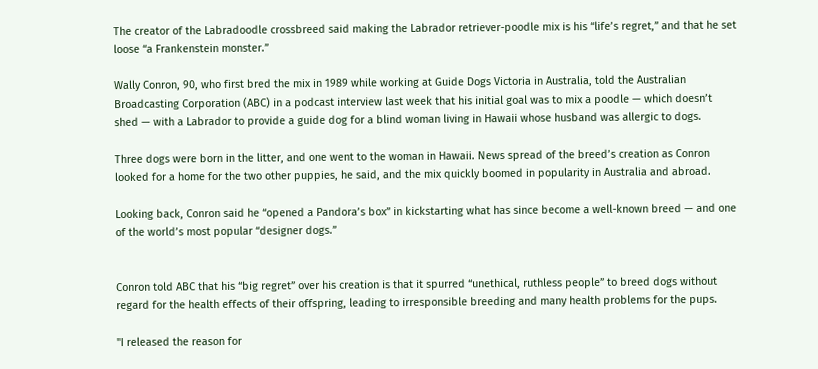The creator of the Labradoodle crossbreed said making the Labrador retriever-poodle mix is his “life’s regret,” and that he set loose “a Frankenstein monster.”

Wally Conron, 90, who first bred the mix in 1989 while working at Guide Dogs Victoria in Australia, told the Australian Broadcasting Corporation (ABC) in a podcast interview last week that his initial goal was to mix a poodle — which doesn’t shed — with a Labrador to provide a guide dog for a blind woman living in Hawaii whose husband was allergic to dogs.

Three dogs were born in the litter, and one went to the woman in Hawaii. News spread of the breed’s creation as Conron looked for a home for the two other puppies, he said, and the mix quickly boomed in popularity in Australia and abroad.

Looking back, Conron said he “opened a Pandora’s box” in kickstarting what has since become a well-known breed — and one of the world’s most popular “designer dogs.”


Conron told ABC that his “big regret” over his creation is that it spurred “unethical, ruthless people” to breed dogs without regard for the health effects of their offspring, leading to irresponsible breeding and many health problems for the pups.

"I released the reason for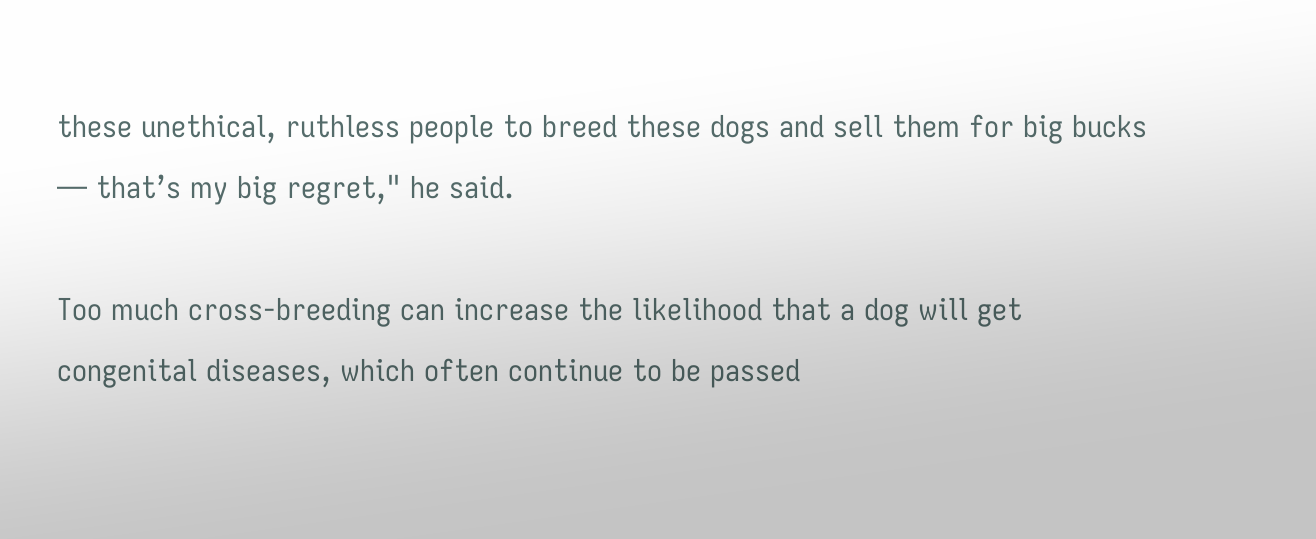these unethical, ruthless people to breed these dogs and sell them for big bucks — that’s my big regret," he said.

Too much cross-breeding can increase the likelihood that a dog will get congenital diseases, which often continue to be passed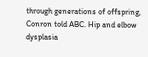through generations of offspring, Conron told ABC. Hip and elbow dysplasia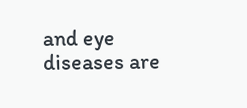and eye diseases are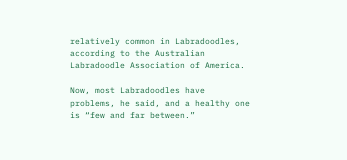relatively common in Labradoodles, according to the Australian Labradoodle Association of America.

Now, most Labradoodles have problems, he said, and a healthy one is “few and far between.”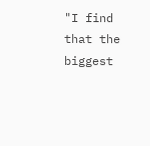"I find that the biggest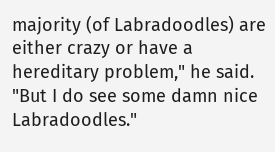majority (of Labradoodles) are either crazy or have a hereditary problem," he said. "But I do see some damn nice Labradoodles."